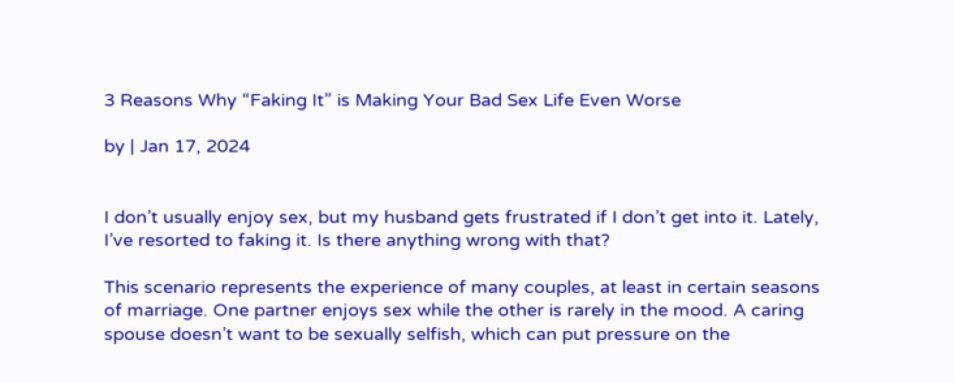3 Reasons Why “Faking It” is Making Your Bad Sex Life Even Worse

by | Jan 17, 2024


I don’t usually enjoy sex, but my husband gets frustrated if I don’t get into it. Lately, I’ve resorted to faking it. Is there anything wrong with that?

This scenario represents the experience of many couples, at least in certain seasons of marriage. One partner enjoys sex while the other is rarely in the mood. A caring spouse doesn’t want to be sexually selfish, which can put pressure on the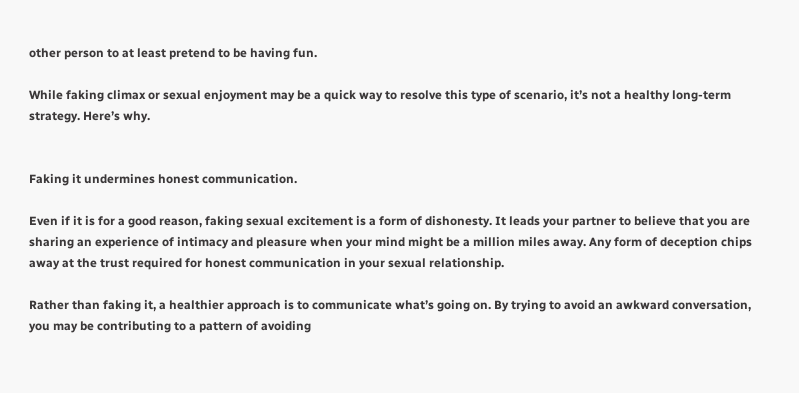other person to at least pretend to be having fun.

While faking climax or sexual enjoyment may be a quick way to resolve this type of scenario, it’s not a healthy long-term strategy. Here’s why.


Faking it undermines honest communication.

Even if it is for a good reason, faking sexual excitement is a form of dishonesty. It leads your partner to believe that you are sharing an experience of intimacy and pleasure when your mind might be a million miles away. Any form of deception chips away at the trust required for honest communication in your sexual relationship.

Rather than faking it, a healthier approach is to communicate what’s going on. By trying to avoid an awkward conversation, you may be contributing to a pattern of avoiding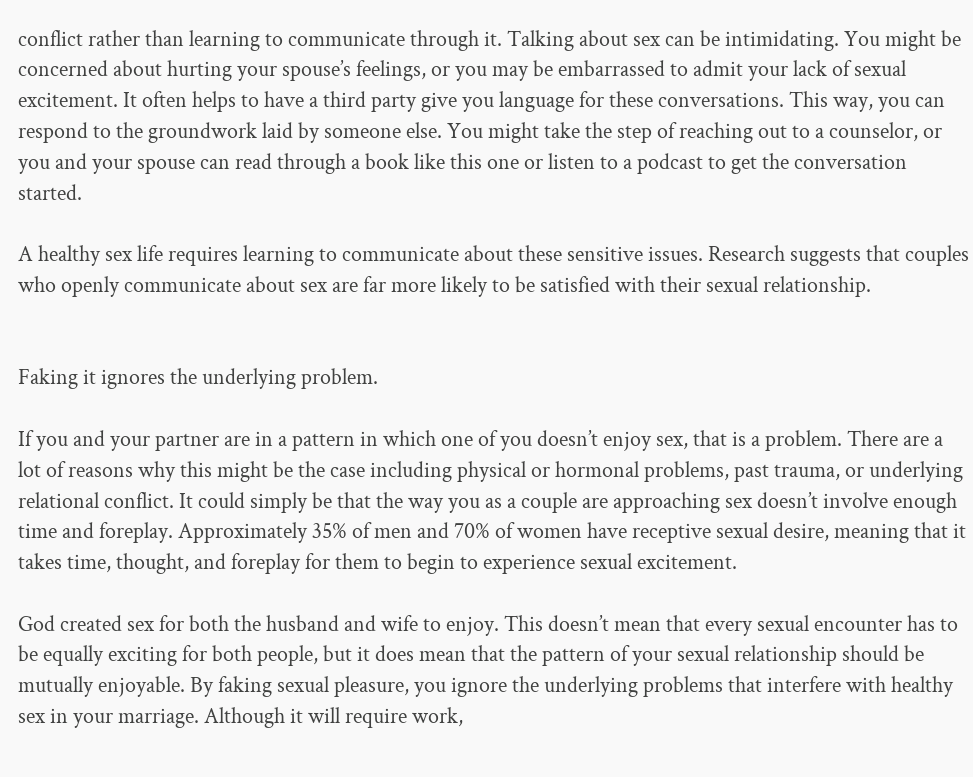conflict rather than learning to communicate through it. Talking about sex can be intimidating. You might be concerned about hurting your spouse’s feelings, or you may be embarrassed to admit your lack of sexual excitement. It often helps to have a third party give you language for these conversations. This way, you can respond to the groundwork laid by someone else. You might take the step of reaching out to a counselor, or you and your spouse can read through a book like this one or listen to a podcast to get the conversation started.

A healthy sex life requires learning to communicate about these sensitive issues. Research suggests that couples who openly communicate about sex are far more likely to be satisfied with their sexual relationship.


Faking it ignores the underlying problem.

If you and your partner are in a pattern in which one of you doesn’t enjoy sex, that is a problem. There are a lot of reasons why this might be the case including physical or hormonal problems, past trauma, or underlying relational conflict. It could simply be that the way you as a couple are approaching sex doesn’t involve enough time and foreplay. Approximately 35% of men and 70% of women have receptive sexual desire, meaning that it takes time, thought, and foreplay for them to begin to experience sexual excitement.

God created sex for both the husband and wife to enjoy. This doesn’t mean that every sexual encounter has to be equally exciting for both people, but it does mean that the pattern of your sexual relationship should be mutually enjoyable. By faking sexual pleasure, you ignore the underlying problems that interfere with healthy sex in your marriage. Although it will require work,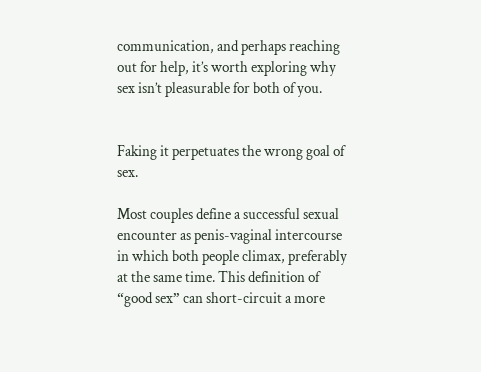communication, and perhaps reaching out for help, it’s worth exploring why sex isn’t pleasurable for both of you.


Faking it perpetuates the wrong goal of sex.

Most couples define a successful sexual encounter as penis-vaginal intercourse in which both people climax, preferably at the same time. This definition of “good sex” can short-circuit a more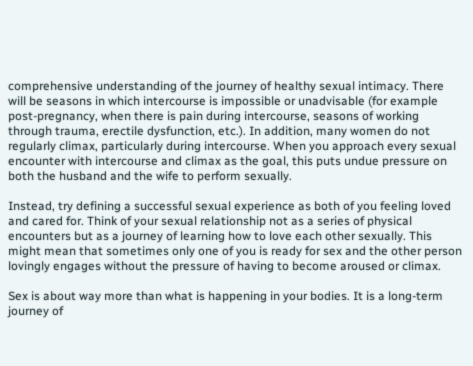comprehensive understanding of the journey of healthy sexual intimacy. There will be seasons in which intercourse is impossible or unadvisable (for example post-pregnancy, when there is pain during intercourse, seasons of working through trauma, erectile dysfunction, etc.). In addition, many women do not regularly climax, particularly during intercourse. When you approach every sexual encounter with intercourse and climax as the goal, this puts undue pressure on both the husband and the wife to perform sexually.

Instead, try defining a successful sexual experience as both of you feeling loved and cared for. Think of your sexual relationship not as a series of physical encounters but as a journey of learning how to love each other sexually. This might mean that sometimes only one of you is ready for sex and the other person lovingly engages without the pressure of having to become aroused or climax.

Sex is about way more than what is happening in your bodies. It is a long-term journey of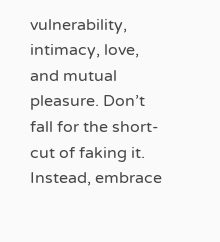vulnerability, intimacy, love, and mutual pleasure. Don’t fall for the short-cut of faking it. Instead, embrace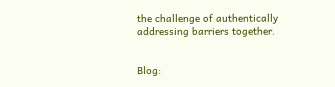the challenge of authentically addressing barriers together.


Blog: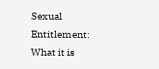Sexual Entitlement: What it is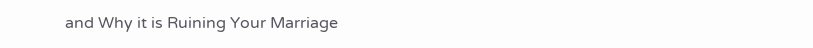and Why it is Ruining Your Marriage